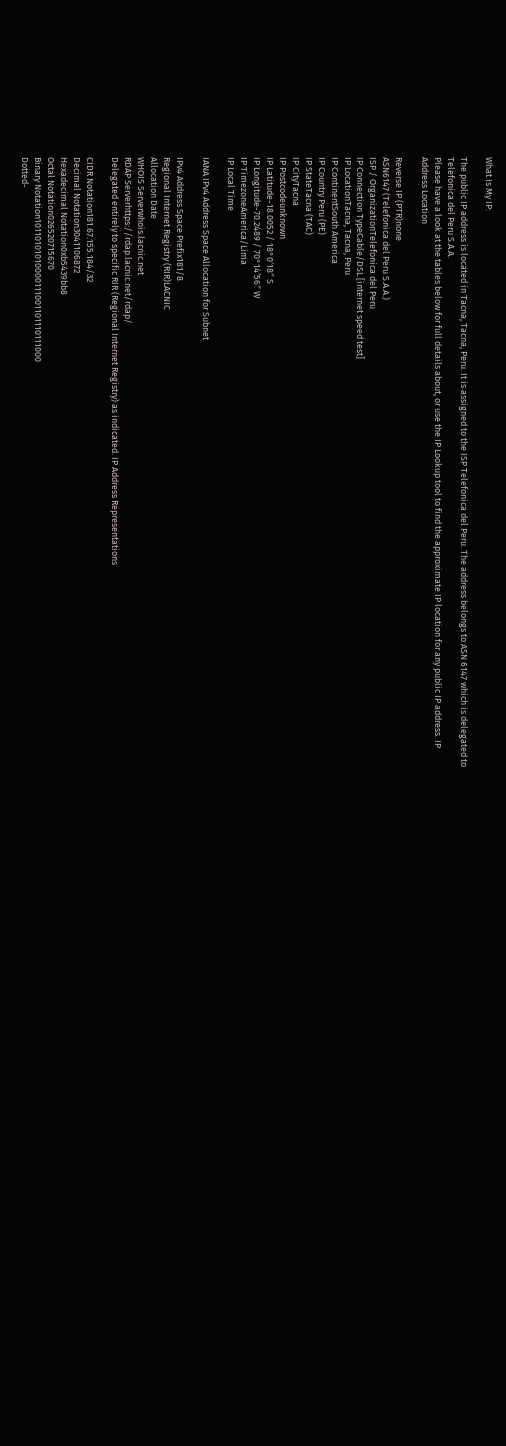What Is My IP:

The public IP address is located in Tacna, Tacna, Peru. It is assigned to the ISP Telefonica del Peru. The address belongs to ASN 6147 which is delegated to Telefonica del Peru S.A.A.
Please have a look at the tables below for full details about, or use the IP Lookup tool to find the approximate IP location for any public IP address. IP Address Location

Reverse IP (PTR)none
ASN6147 (Telefonica del Peru S.A.A.)
ISP / OrganizationTelefonica del Peru
IP Connection TypeCable/DSL [internet speed test]
IP LocationTacna, Tacna, Peru
IP ContinentSouth America
IP Country Peru (PE)
IP StateTacna (TAC)
IP CityTacna
IP Postcodeunknown
IP Latitude-18.0052 / 18°0′18″ S
IP Longitude-70.2489 / 70°14′56″ W
IP TimezoneAmerica/Lima
IP Local Time

IANA IPv4 Address Space Allocation for Subnet

IPv4 Address Space Prefix181/8
Regional Internet Registry (RIR)LACNIC
Allocation Date
WHOIS Serverwhois.lacnic.net
RDAP Serverhttps://rdap.lacnic.net/rdap/
Delegated entirely to specific RIR (Regional Internet Registry) as indicated. IP Address Representations

CIDR Notation181.67.155.184/32
Decimal Notation3041106872
Hexadecimal Notation0xb5439bb8
Octal Notation026520715670
Binary Notation10110101010000111001101110111000
Dotted-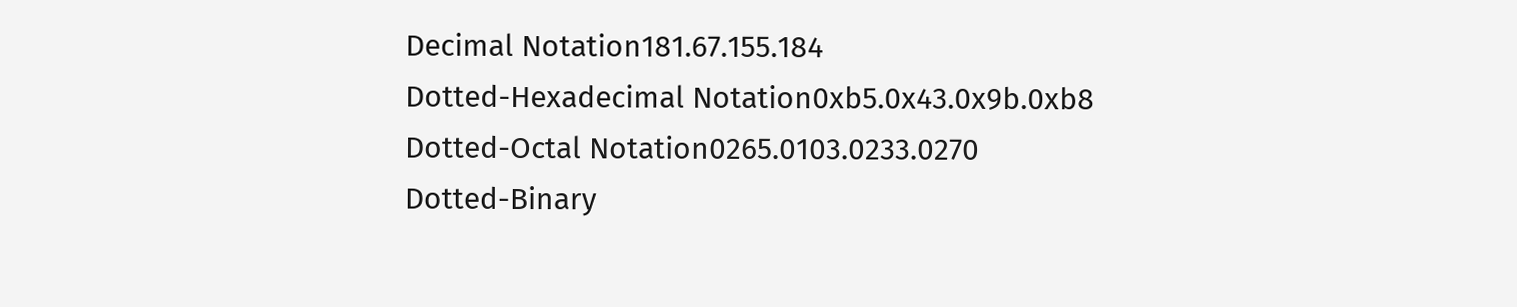Decimal Notation181.67.155.184
Dotted-Hexadecimal Notation0xb5.0x43.0x9b.0xb8
Dotted-Octal Notation0265.0103.0233.0270
Dotted-Binary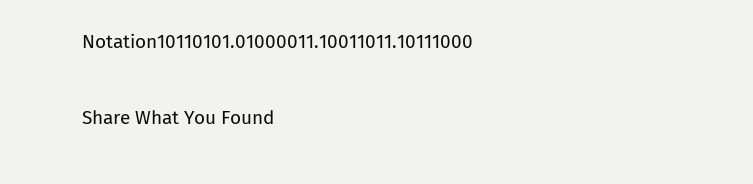Notation10110101.01000011.10011011.10111000

Share What You Found